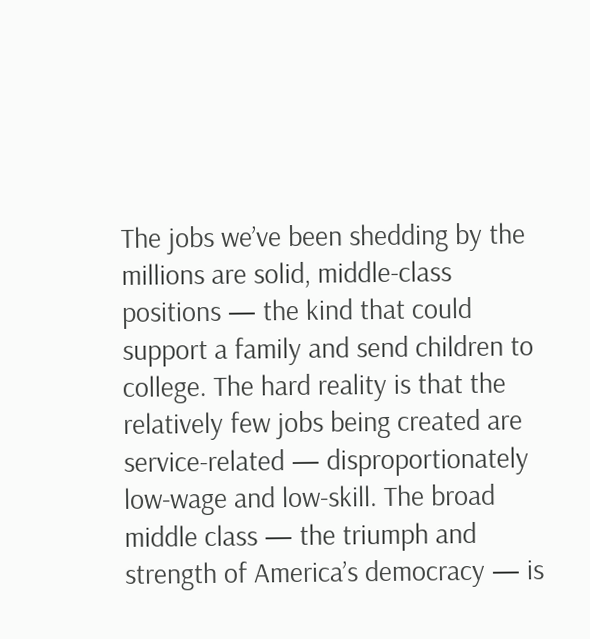The jobs we’ve been shedding by the millions are solid, middle-class positions — the kind that could support a family and send children to college. The hard reality is that the relatively few jobs being created are service-related — disproportionately low-wage and low-skill. The broad middle class — the triumph and strength of America’s democracy — is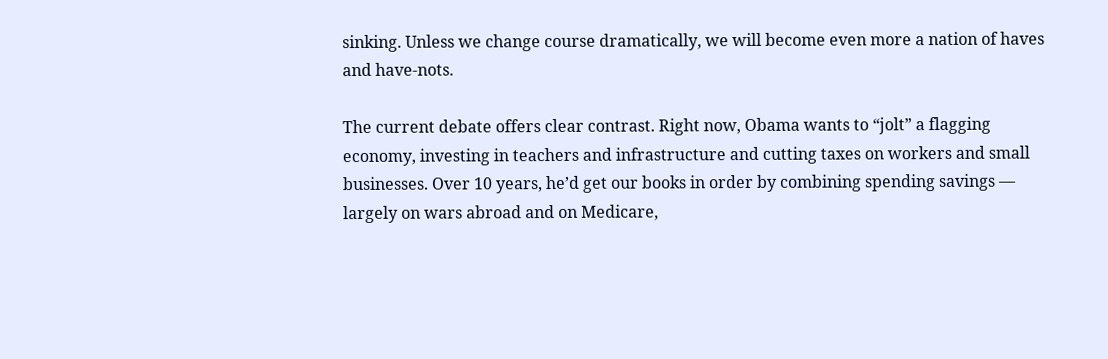sinking. Unless we change course dramatically, we will become even more a nation of haves and have-nots.

The current debate offers clear contrast. Right now, Obama wants to “jolt” a flagging economy, investing in teachers and infrastructure and cutting taxes on workers and small businesses. Over 10 years, he’d get our books in order by combining spending savings — largely on wars abroad and on Medicare,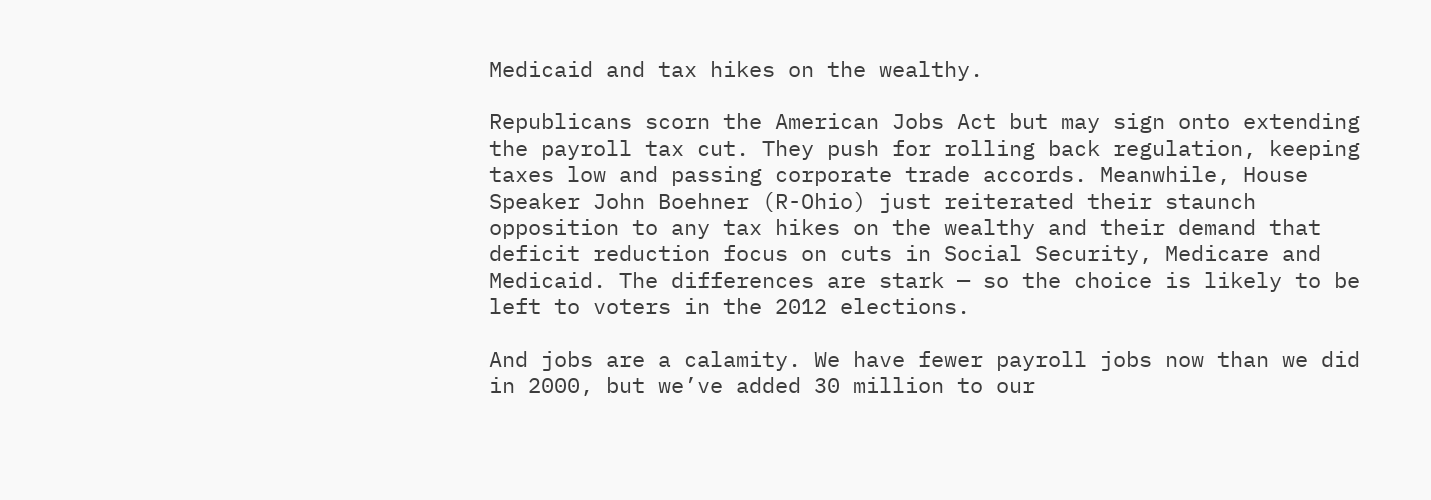Medicaid and tax hikes on the wealthy.

Republicans scorn the American Jobs Act but may sign onto extending the payroll tax cut. They push for rolling back regulation, keeping taxes low and passing corporate trade accords. Meanwhile, House Speaker John Boehner (R-Ohio) just reiterated their staunch opposition to any tax hikes on the wealthy and their demand that deficit reduction focus on cuts in Social Security, Medicare and Medicaid. The differences are stark — so the choice is likely to be left to voters in the 2012 elections.

And jobs are a calamity. We have fewer payroll jobs now than we did in 2000, but we’ve added 30 million to our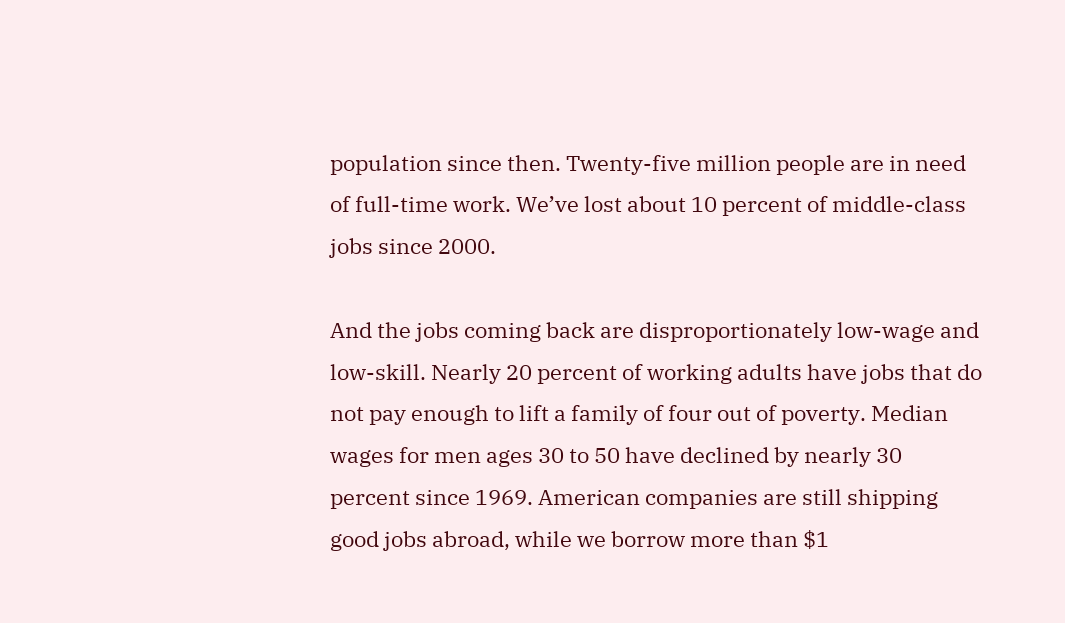population since then. Twenty-five million people are in need of full-time work. We’ve lost about 10 percent of middle-class jobs since 2000.

And the jobs coming back are disproportionately low-wage and low-skill. Nearly 20 percent of working adults have jobs that do not pay enough to lift a family of four out of poverty. Median wages for men ages 30 to 50 have declined by nearly 30 percent since 1969. American companies are still shipping good jobs abroad, while we borrow more than $1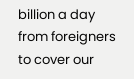billion a day from foreigners to cover our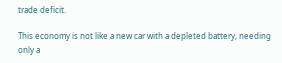trade deficit.

This economy is not like a new car with a depleted battery, needing only a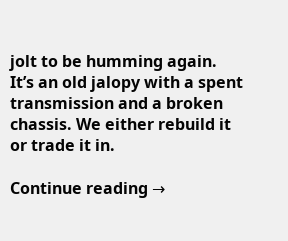jolt to be humming again. It’s an old jalopy with a spent transmission and a broken chassis. We either rebuild it or trade it in.

Continue reading →